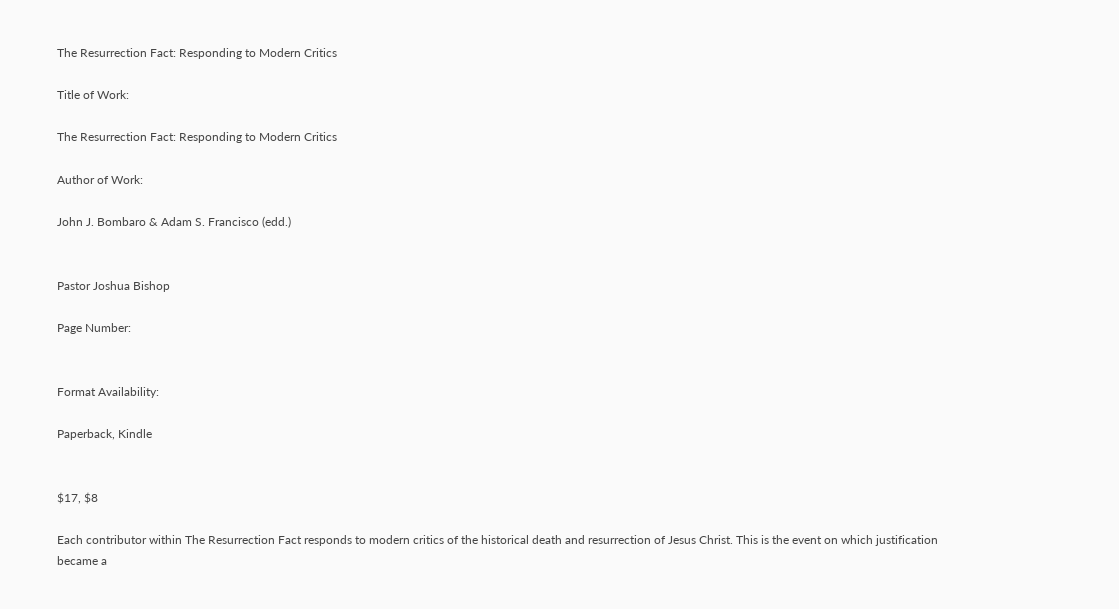The Resurrection Fact: Responding to Modern Critics

Title of Work:

The Resurrection Fact: Responding to Modern Critics

Author of Work:

John J. Bombaro & Adam S. Francisco (edd.)


Pastor Joshua Bishop

Page Number:


Format Availability:

Paperback, Kindle


$17, $8

Each contributor within The Resurrection Fact responds to modern critics of the historical death and resurrection of Jesus Christ. This is the event on which justification became a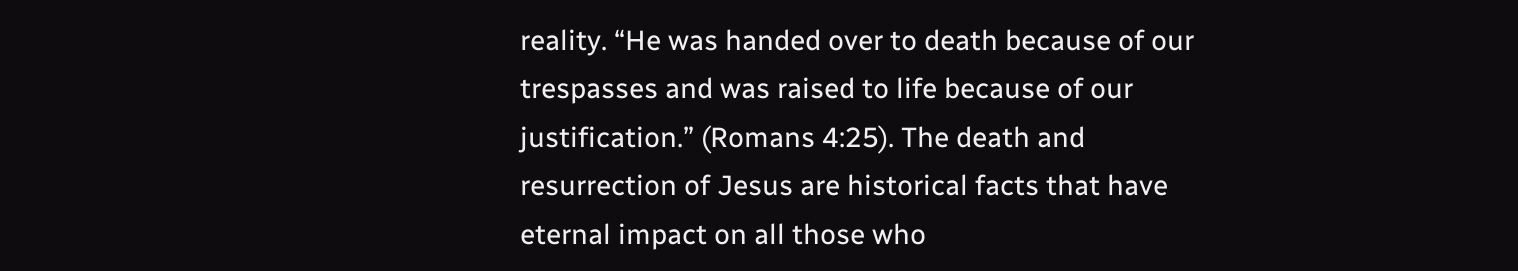reality. “He was handed over to death because of our trespasses and was raised to life because of our justification.” (Romans 4:25). The death and resurrection of Jesus are historical facts that have eternal impact on all those who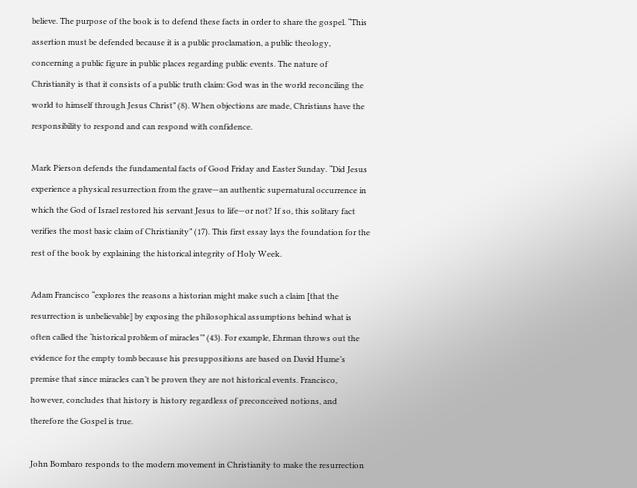believe. The purpose of the book is to defend these facts in order to share the gospel. “This assertion must be defended because it is a public proclamation, a public theology, concerning a public figure in public places regarding public events. The nature of Christianity is that it consists of a public truth claim: God was in the world reconciling the world to himself through Jesus Christ” (8). When objections are made, Christians have the responsibility to respond and can respond with confidence.

Mark Pierson defends the fundamental facts of Good Friday and Easter Sunday. “Did Jesus experience a physical resurrection from the grave—an authentic supernatural occurrence in which the God of Israel restored his servant Jesus to life—or not? If so, this solitary fact verifies the most basic claim of Christianity” (17). This first essay lays the foundation for the rest of the book by explaining the historical integrity of Holy Week.

Adam Francisco “explores the reasons a historian might make such a claim [that the resurrection is unbelievable] by exposing the philosophical assumptions behind what is often called the ‘historical problem of miracles’” (43). For example, Ehrman throws out the evidence for the empty tomb because his presuppositions are based on David Hume’s premise that since miracles can’t be proven they are not historical events. Francisco, however, concludes that history is history regardless of preconceived notions, and therefore the Gospel is true.

John Bombaro responds to the modern movement in Christianity to make the resurrection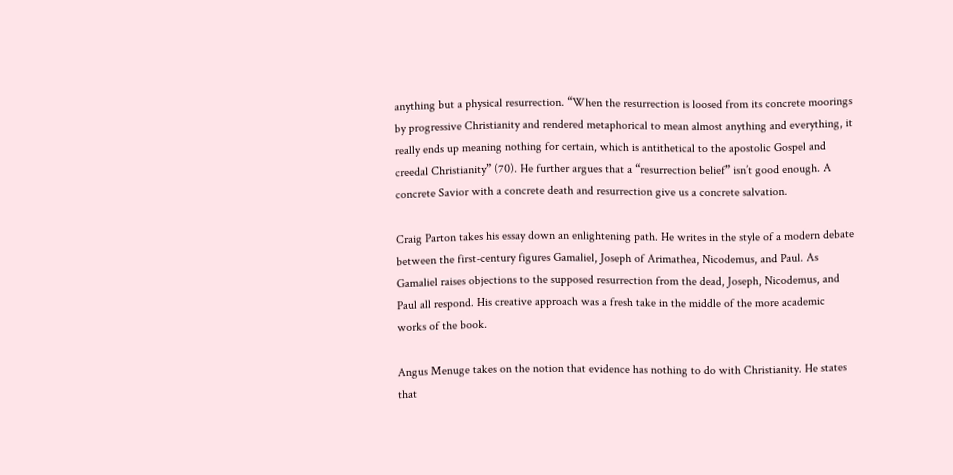anything but a physical resurrection. “When the resurrection is loosed from its concrete moorings by progressive Christianity and rendered metaphorical to mean almost anything and everything, it really ends up meaning nothing for certain, which is antithetical to the apostolic Gospel and creedal Christianity” (70). He further argues that a “resurrection belief” isn’t good enough. A concrete Savior with a concrete death and resurrection give us a concrete salvation.

Craig Parton takes his essay down an enlightening path. He writes in the style of a modern debate between the first-century figures Gamaliel, Joseph of Arimathea, Nicodemus, and Paul. As Gamaliel raises objections to the supposed resurrection from the dead, Joseph, Nicodemus, and Paul all respond. His creative approach was a fresh take in the middle of the more academic works of the book.

Angus Menuge takes on the notion that evidence has nothing to do with Christianity. He states that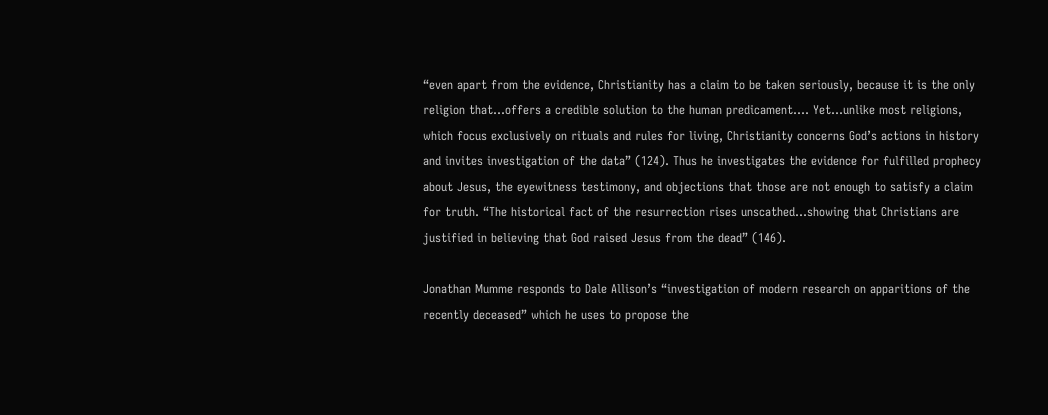“even apart from the evidence, Christianity has a claim to be taken seriously, because it is the only religion that…offers a credible solution to the human predicament…. Yet…unlike most religions, which focus exclusively on rituals and rules for living, Christianity concerns God’s actions in history and invites investigation of the data” (124). Thus he investigates the evidence for fulfilled prophecy about Jesus, the eyewitness testimony, and objections that those are not enough to satisfy a claim for truth. “The historical fact of the resurrection rises unscathed…showing that Christians are justified in believing that God raised Jesus from the dead” (146).

Jonathan Mumme responds to Dale Allison’s “investigation of modern research on apparitions of the recently deceased” which he uses to propose the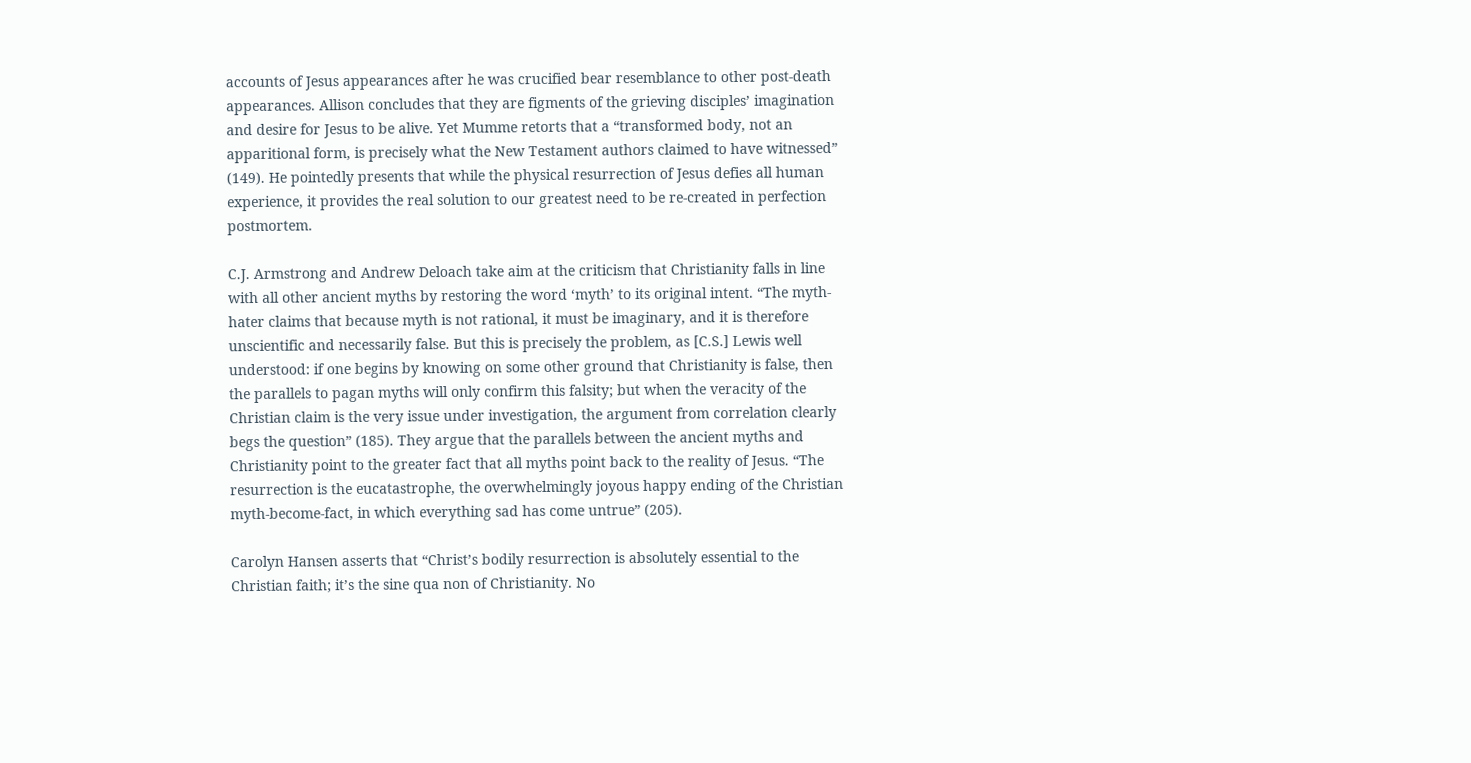accounts of Jesus appearances after he was crucified bear resemblance to other post-death appearances. Allison concludes that they are figments of the grieving disciples’ imagination and desire for Jesus to be alive. Yet Mumme retorts that a “transformed body, not an apparitional form, is precisely what the New Testament authors claimed to have witnessed” (149). He pointedly presents that while the physical resurrection of Jesus defies all human experience, it provides the real solution to our greatest need to be re-created in perfection postmortem.

C.J. Armstrong and Andrew Deloach take aim at the criticism that Christianity falls in line with all other ancient myths by restoring the word ‘myth’ to its original intent. “The myth-hater claims that because myth is not rational, it must be imaginary, and it is therefore unscientific and necessarily false. But this is precisely the problem, as [C.S.] Lewis well understood: if one begins by knowing on some other ground that Christianity is false, then the parallels to pagan myths will only confirm this falsity; but when the veracity of the Christian claim is the very issue under investigation, the argument from correlation clearly begs the question” (185). They argue that the parallels between the ancient myths and Christianity point to the greater fact that all myths point back to the reality of Jesus. “The resurrection is the eucatastrophe, the overwhelmingly joyous happy ending of the Christian myth-become-fact, in which everything sad has come untrue” (205).

Carolyn Hansen asserts that “Christ’s bodily resurrection is absolutely essential to the Christian faith; it’s the sine qua non of Christianity. No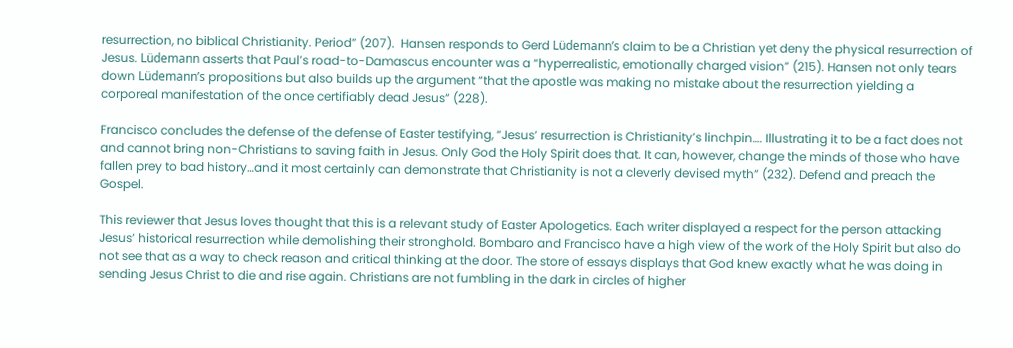resurrection, no biblical Christianity. Period” (207).  Hansen responds to Gerd Lüdemann’s claim to be a Christian yet deny the physical resurrection of Jesus. Lüdemann asserts that Paul’s road-to-Damascus encounter was a “hyperrealistic, emotionally charged vision” (215). Hansen not only tears down Lüdemann’s propositions but also builds up the argument “that the apostle was making no mistake about the resurrection yielding a corporeal manifestation of the once certifiably dead Jesus” (228).

Francisco concludes the defense of the defense of Easter testifying, “Jesus’ resurrection is Christianity’s linchpin…. Illustrating it to be a fact does not and cannot bring non-Christians to saving faith in Jesus. Only God the Holy Spirit does that. It can, however, change the minds of those who have fallen prey to bad history…and it most certainly can demonstrate that Christianity is not a cleverly devised myth” (232). Defend and preach the Gospel.

This reviewer that Jesus loves thought that this is a relevant study of Easter Apologetics. Each writer displayed a respect for the person attacking Jesus’ historical resurrection while demolishing their stronghold. Bombaro and Francisco have a high view of the work of the Holy Spirit but also do not see that as a way to check reason and critical thinking at the door. The store of essays displays that God knew exactly what he was doing in sending Jesus Christ to die and rise again. Christians are not fumbling in the dark in circles of higher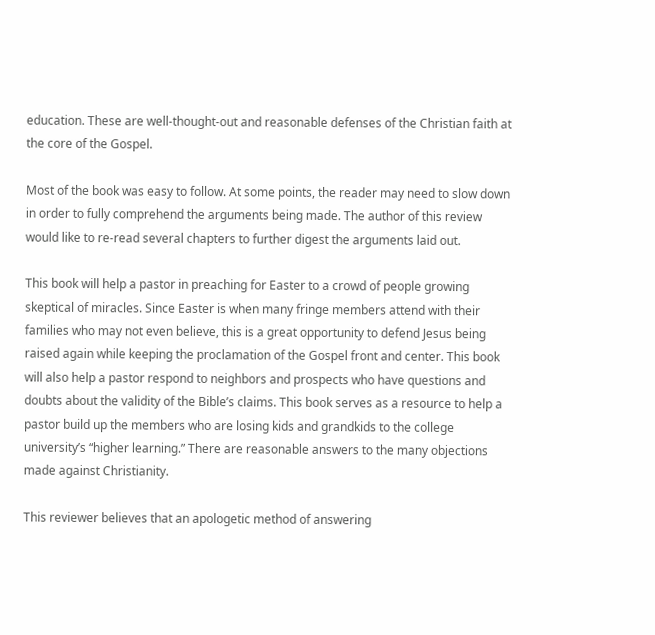education. These are well-thought-out and reasonable defenses of the Christian faith at the core of the Gospel.

Most of the book was easy to follow. At some points, the reader may need to slow down in order to fully comprehend the arguments being made. The author of this review would like to re-read several chapters to further digest the arguments laid out.

This book will help a pastor in preaching for Easter to a crowd of people growing skeptical of miracles. Since Easter is when many fringe members attend with their families who may not even believe, this is a great opportunity to defend Jesus being raised again while keeping the proclamation of the Gospel front and center. This book will also help a pastor respond to neighbors and prospects who have questions and doubts about the validity of the Bible’s claims. This book serves as a resource to help a pastor build up the members who are losing kids and grandkids to the college university’s “higher learning.” There are reasonable answers to the many objections made against Christianity.

This reviewer believes that an apologetic method of answering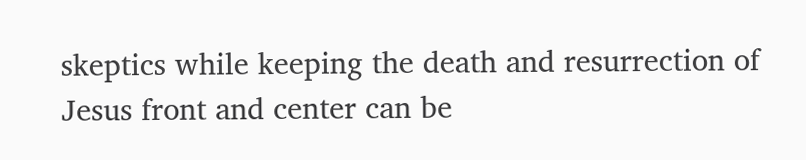skeptics while keeping the death and resurrection of Jesus front and center can be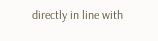directly in line with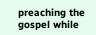preaching the gospel while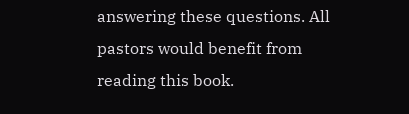answering these questions. All pastors would benefit from reading this book.